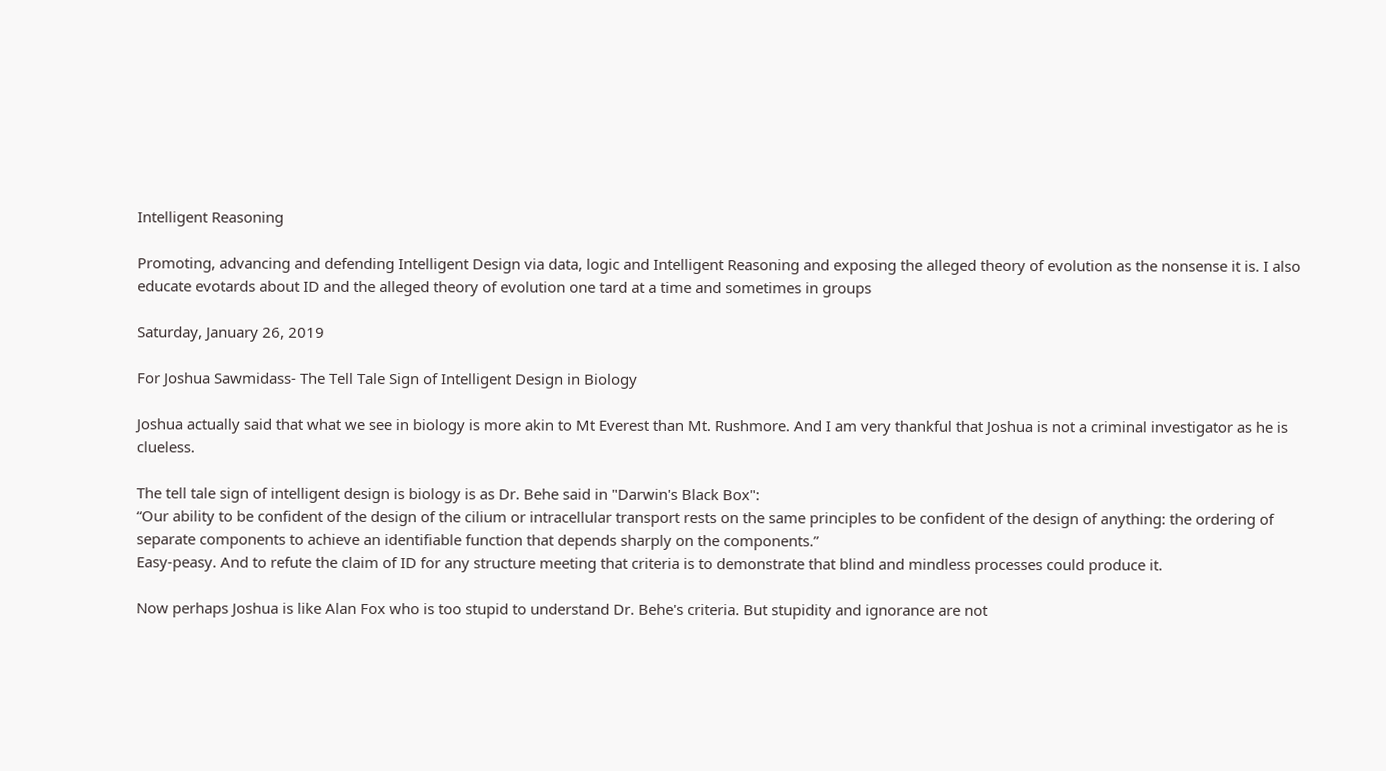Intelligent Reasoning

Promoting, advancing and defending Intelligent Design via data, logic and Intelligent Reasoning and exposing the alleged theory of evolution as the nonsense it is. I also educate evotards about ID and the alleged theory of evolution one tard at a time and sometimes in groups

Saturday, January 26, 2019

For Joshua Sawmidass- The Tell Tale Sign of Intelligent Design in Biology

Joshua actually said that what we see in biology is more akin to Mt Everest than Mt. Rushmore. And I am very thankful that Joshua is not a criminal investigator as he is clueless.

The tell tale sign of intelligent design is biology is as Dr. Behe said in "Darwin's Black Box":
“Our ability to be confident of the design of the cilium or intracellular transport rests on the same principles to be confident of the design of anything: the ordering of separate components to achieve an identifiable function that depends sharply on the components.”
Easy-peasy. And to refute the claim of ID for any structure meeting that criteria is to demonstrate that blind and mindless processes could produce it.

Now perhaps Joshua is like Alan Fox who is too stupid to understand Dr. Behe's criteria. But stupidity and ignorance are not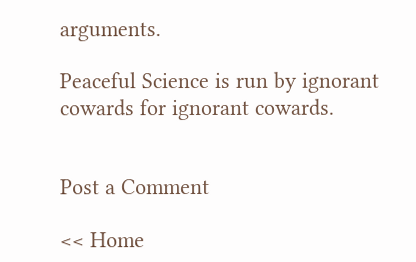arguments.

Peaceful Science is run by ignorant cowards for ignorant cowards.


Post a Comment

<< Home